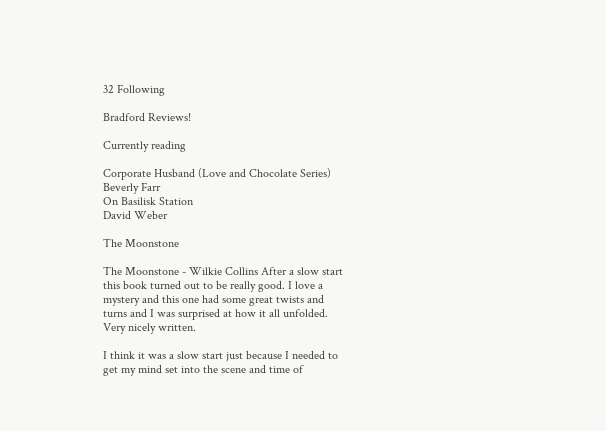32 Following

Bradford Reviews!

Currently reading

Corporate Husband (Love and Chocolate Series)
Beverly Farr
On Basilisk Station
David Weber

The Moonstone

The Moonstone - Wilkie Collins After a slow start this book turned out to be really good. I love a mystery and this one had some great twists and turns and I was surprised at how it all unfolded. Very nicely written.

I think it was a slow start just because I needed to get my mind set into the scene and time of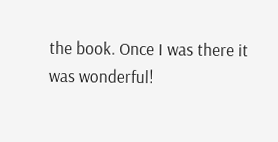the book. Once I was there it was wonderful!